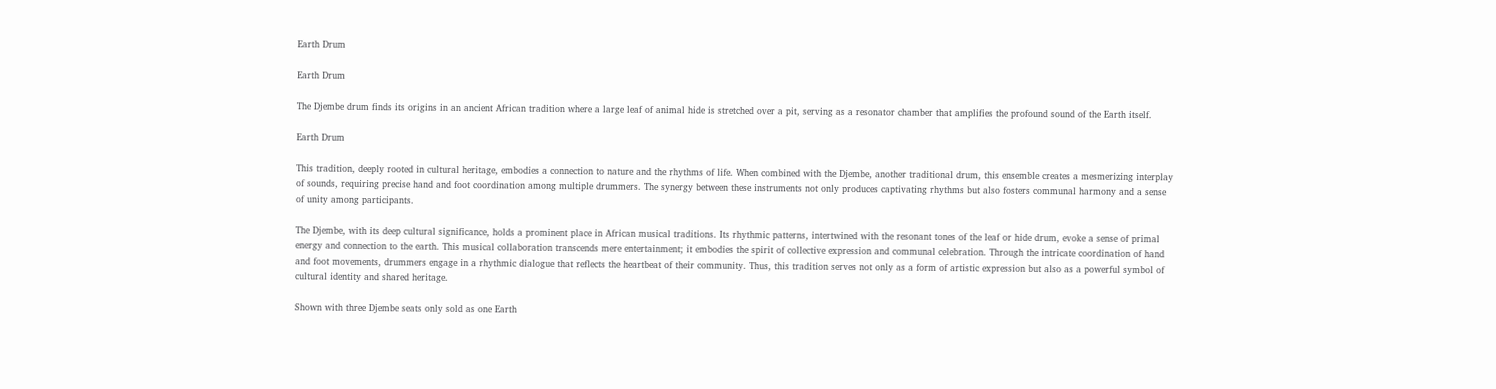Earth Drum

Earth Drum

The Djembe drum finds its origins in an ancient African tradition where a large leaf of animal hide is stretched over a pit, serving as a resonator chamber that amplifies the profound sound of the Earth itself.

Earth Drum

This tradition, deeply rooted in cultural heritage, embodies a connection to nature and the rhythms of life. When combined with the Djembe, another traditional drum, this ensemble creates a mesmerizing interplay of sounds, requiring precise hand and foot coordination among multiple drummers. The synergy between these instruments not only produces captivating rhythms but also fosters communal harmony and a sense of unity among participants.

The Djembe, with its deep cultural significance, holds a prominent place in African musical traditions. Its rhythmic patterns, intertwined with the resonant tones of the leaf or hide drum, evoke a sense of primal energy and connection to the earth. This musical collaboration transcends mere entertainment; it embodies the spirit of collective expression and communal celebration. Through the intricate coordination of hand and foot movements, drummers engage in a rhythmic dialogue that reflects the heartbeat of their community. Thus, this tradition serves not only as a form of artistic expression but also as a powerful symbol of cultural identity and shared heritage.

Shown with three Djembe seats only sold as one Earth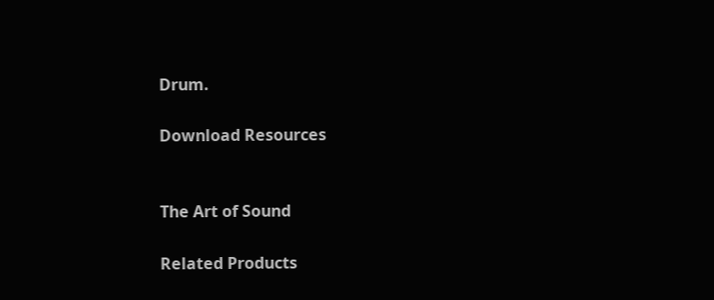Drum.

Download Resources


The Art of Sound

Related Products